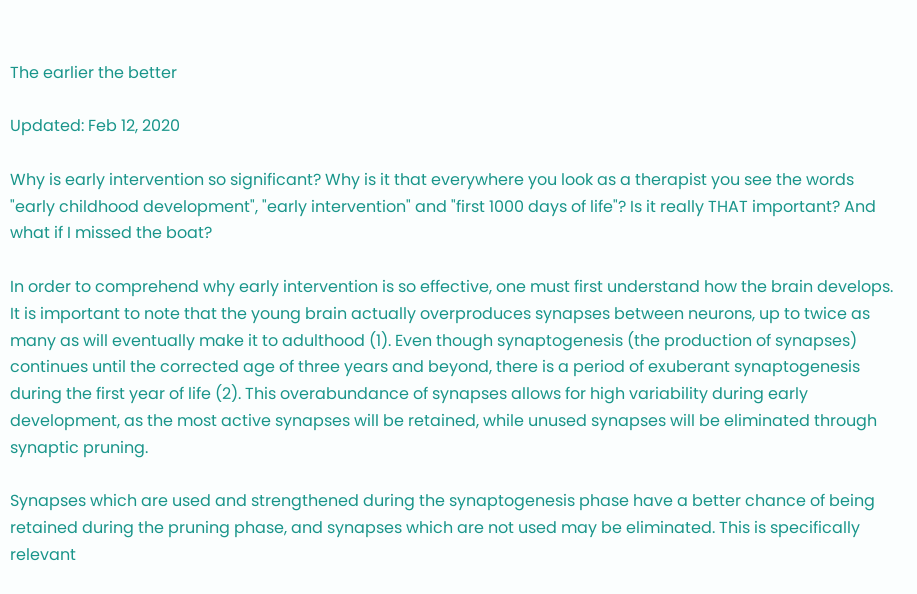The earlier the better

Updated: Feb 12, 2020

Why is early intervention so significant? Why is it that everywhere you look as a therapist you see the words "early childhood development", "early intervention" and "first 1000 days of life"? Is it really THAT important? And what if I missed the boat?

In order to comprehend why early intervention is so effective, one must first understand how the brain develops. It is important to note that the young brain actually overproduces synapses between neurons, up to twice as many as will eventually make it to adulthood (1). Even though synaptogenesis (the production of synapses) continues until the corrected age of three years and beyond, there is a period of exuberant synaptogenesis during the first year of life (2). This overabundance of synapses allows for high variability during early development, as the most active synapses will be retained, while unused synapses will be eliminated through synaptic pruning.

Synapses which are used and strengthened during the synaptogenesis phase have a better chance of being retained during the pruning phase, and synapses which are not used may be eliminated. This is specifically relevant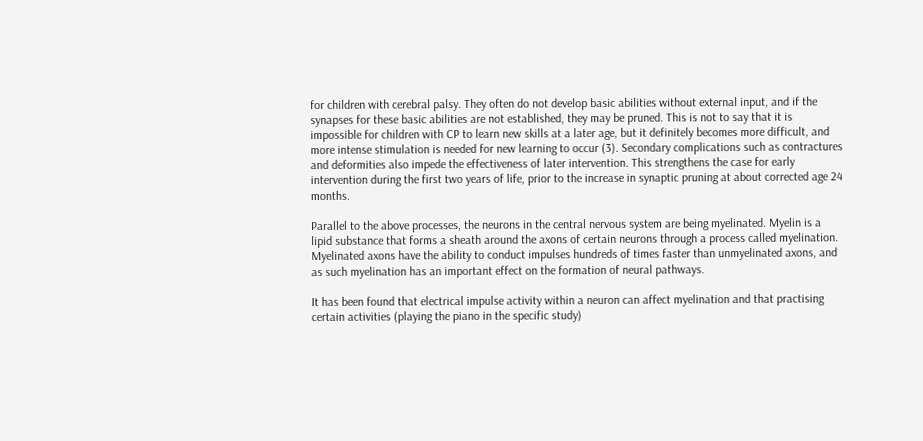for children with cerebral palsy. They often do not develop basic abilities without external input, and if the synapses for these basic abilities are not established, they may be pruned. This is not to say that it is impossible for children with CP to learn new skills at a later age, but it definitely becomes more difficult, and more intense stimulation is needed for new learning to occur (3). Secondary complications such as contractures and deformities also impede the effectiveness of later intervention. This strengthens the case for early intervention during the first two years of life, prior to the increase in synaptic pruning at about corrected age 24 months.

Parallel to the above processes, the neurons in the central nervous system are being myelinated. Myelin is a lipid substance that forms a sheath around the axons of certain neurons through a process called myelination. Myelinated axons have the ability to conduct impulses hundreds of times faster than unmyelinated axons, and as such myelination has an important effect on the formation of neural pathways.

It has been found that electrical impulse activity within a neuron can affect myelination and that practising certain activities (playing the piano in the specific study)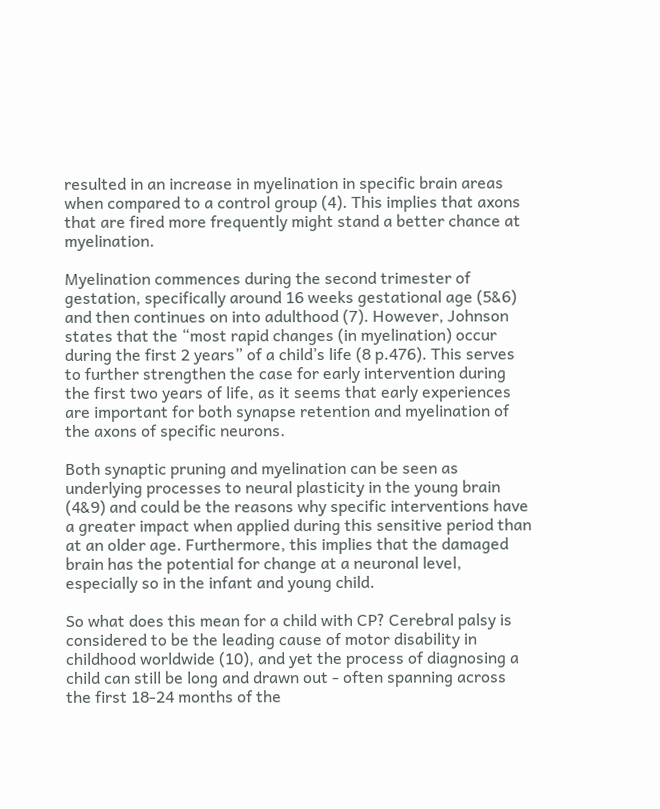resulted in an increase in myelination in specific brain areas when compared to a control group (4). This implies that axons that are fired more frequently might stand a better chance at myelination.

Myelination commences during the second trimester of gestation, specifically around 16 weeks gestational age (5&6) and then continues on into adulthood (7). However, Johnson states that the “most rapid changes (in myelination) occur during the first 2 years” of a child’s life (8 p.476). This serves to further strengthen the case for early intervention during the first two years of life, as it seems that early experiences are important for both synapse retention and myelination of the axons of specific neurons.

Both synaptic pruning and myelination can be seen as underlying processes to neural plasticity in the young brain (4&9) and could be the reasons why specific interventions have a greater impact when applied during this sensitive period than at an older age. Furthermore, this implies that the damaged brain has the potential for change at a neuronal level, especially so in the infant and young child.

So what does this mean for a child with CP? Cerebral palsy is considered to be the leading cause of motor disability in childhood worldwide (10), and yet the process of diagnosing a child can still be long and drawn out - often spanning across the first 18-24 months of the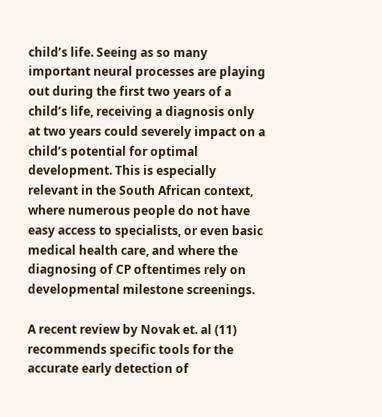child’s life. Seeing as so many important neural processes are playing out during the first two years of a child’s life, receiving a diagnosis only at two years could severely impact on a child’s potential for optimal development. This is especially relevant in the South African context, where numerous people do not have easy access to specialists, or even basic medical health care, and where the diagnosing of CP oftentimes rely on developmental milestone screenings.

A recent review by Novak et. al (11) recommends specific tools for the accurate early detection of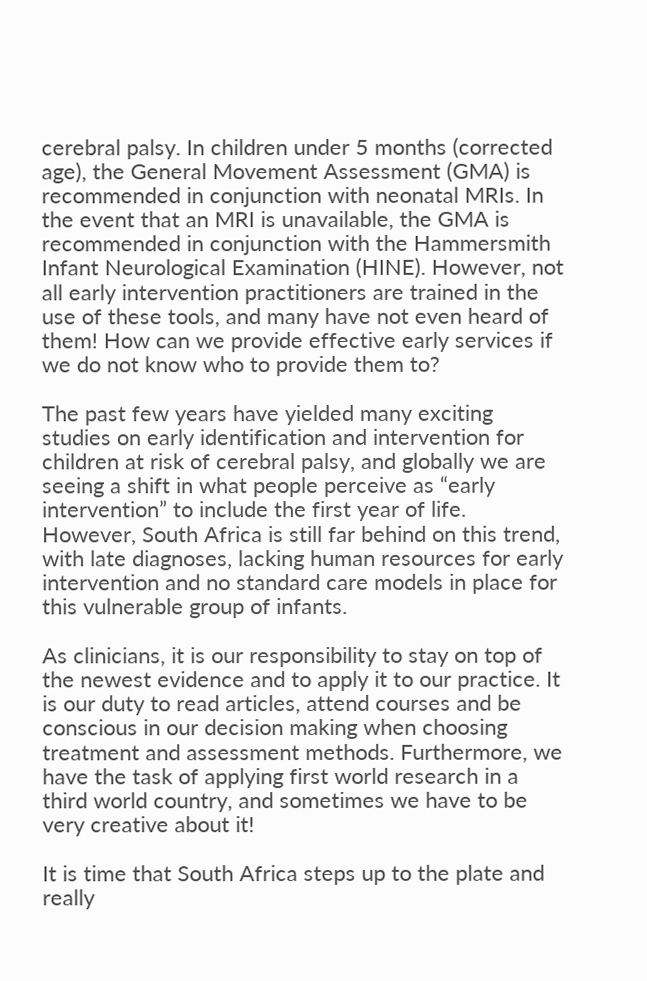cerebral palsy. In children under 5 months (corrected age), the General Movement Assessment (GMA) is recommended in conjunction with neonatal MRIs. In the event that an MRI is unavailable, the GMA is recommended in conjunction with the Hammersmith Infant Neurological Examination (HINE). However, not all early intervention practitioners are trained in the use of these tools, and many have not even heard of them! How can we provide effective early services if we do not know who to provide them to?

The past few years have yielded many exciting studies on early identification and intervention for children at risk of cerebral palsy, and globally we are seeing a shift in what people perceive as “early intervention” to include the first year of life. However, South Africa is still far behind on this trend, with late diagnoses, lacking human resources for early intervention and no standard care models in place for this vulnerable group of infants.

As clinicians, it is our responsibility to stay on top of the newest evidence and to apply it to our practice. It is our duty to read articles, attend courses and be conscious in our decision making when choosing treatment and assessment methods. Furthermore, we have the task of applying first world research in a third world country, and sometimes we have to be very creative about it!

It is time that South Africa steps up to the plate and really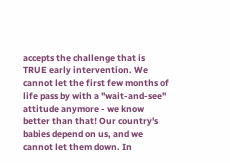accepts the challenge that is TRUE early intervention. We cannot let the first few months of life pass by with a "wait-and-see" attitude anymore - we know better than that! Our country's babies depend on us, and we cannot let them down. In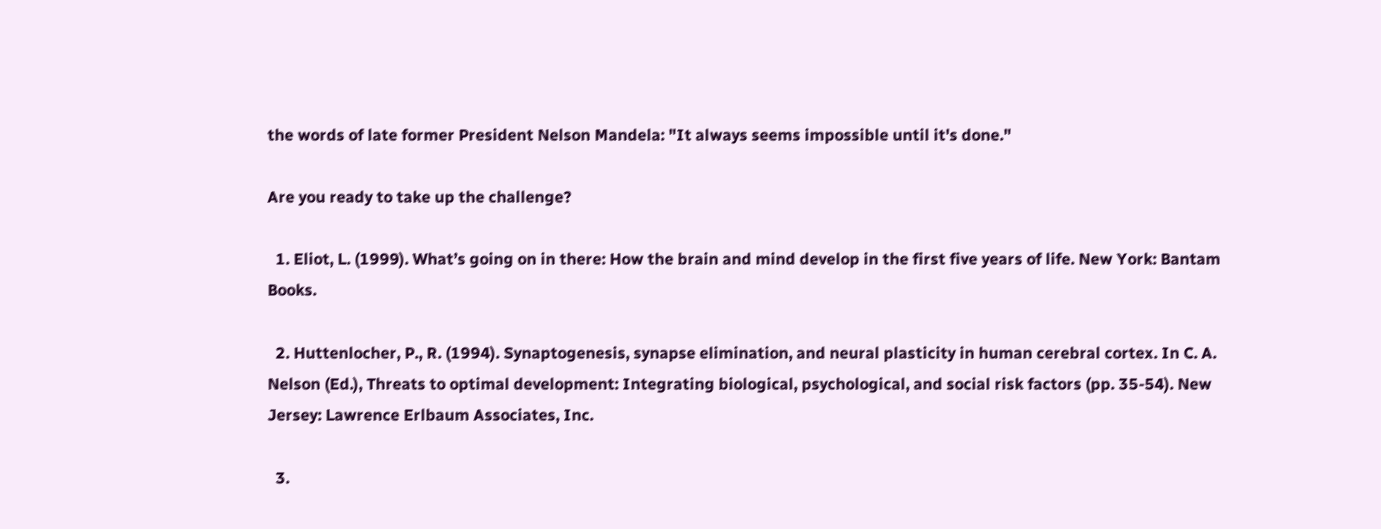the words of late former President Nelson Mandela: "It always seems impossible until it's done."

Are you ready to take up the challenge?

  1. Eliot, L. (1999). What’s going on in there: How the brain and mind develop in the first five years of life. New York: Bantam Books.

  2. Huttenlocher, P., R. (1994). Synaptogenesis, synapse elimination, and neural plasticity in human cerebral cortex. In C. A. Nelson (Ed.), Threats to optimal development: Integrating biological, psychological, and social risk factors (pp. 35-54). New Jersey: Lawrence Erlbaum Associates, Inc.

  3.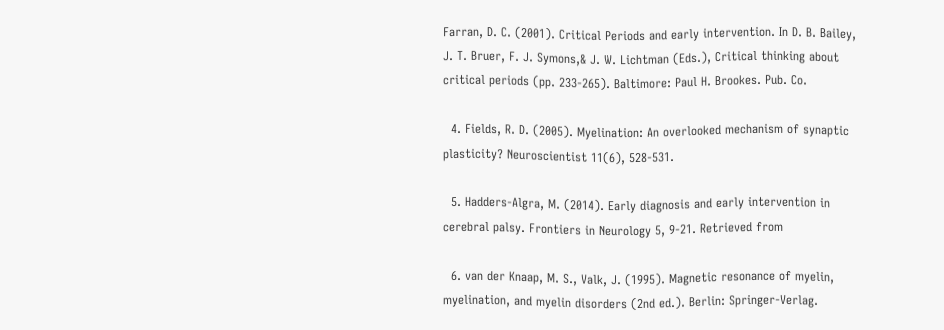Farran, D. C. (2001). Critical Periods and early intervention. In D. B. Bailey, J. T. Bruer, F. J. Symons,& J. W. Lichtman (Eds.), Critical thinking about critical periods (pp. 233-265). Baltimore: Paul H. Brookes. Pub. Co.

  4. Fields, R. D. (2005). Myelination: An overlooked mechanism of synaptic plasticity? Neuroscientist 11(6), 528-531.

  5. Hadders-Algra, M. (2014). Early diagnosis and early intervention in cerebral palsy. Frontiers in Neurology 5, 9-21. Retrieved from

  6. van der Knaap, M. S., Valk, J. (1995). Magnetic resonance of myelin, myelination, and myelin disorders (2nd ed.). Berlin: Springer-Verlag.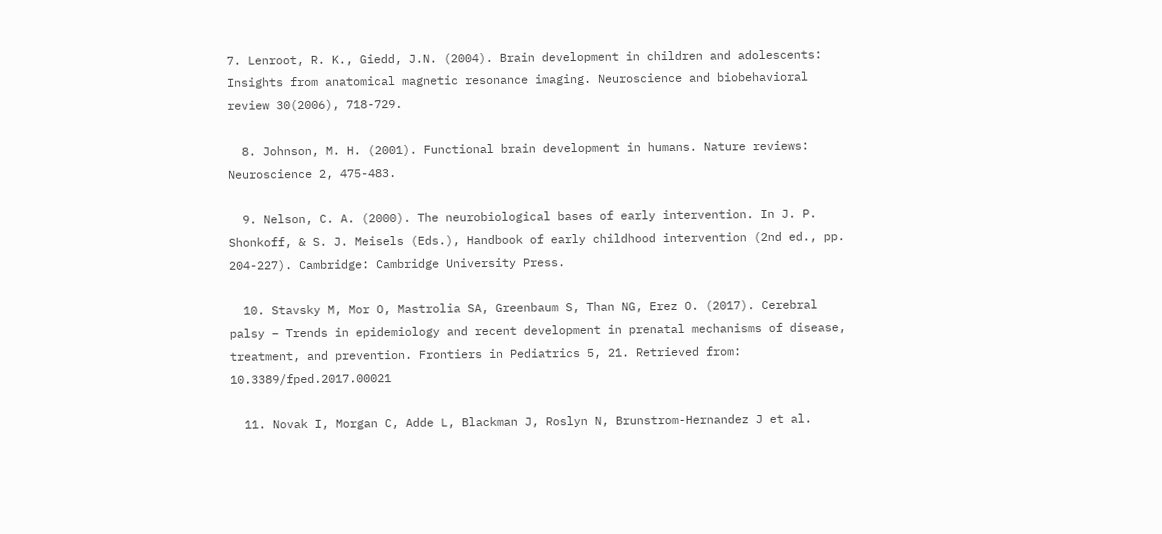7. Lenroot, R. K., Giedd, J.N. (2004). Brain development in children and adolescents: Insights from anatomical magnetic resonance imaging. Neuroscience and biobehavioral review 30(2006), 718-729.

  8. Johnson, M. H. (2001). Functional brain development in humans. Nature reviews: Neuroscience 2, 475-483.

  9. Nelson, C. A. (2000). The neurobiological bases of early intervention. In J. P. Shonkoff, & S. J. Meisels (Eds.), Handbook of early childhood intervention (2nd ed., pp. 204-227). Cambridge: Cambridge University Press.

  10. Stavsky M, Mor O, Mastrolia SA, Greenbaum S, Than NG, Erez O. (2017). Cerebral palsy – Trends in epidemiology and recent development in prenatal mechanisms of disease, treatment, and prevention. Frontiers in Pediatrics 5, 21. Retrieved from: 10.3389/fped.2017.00021

  11. Novak I, Morgan C, Adde L, Blackman J, Roslyn N, Brunstrom-Hernandez J et al.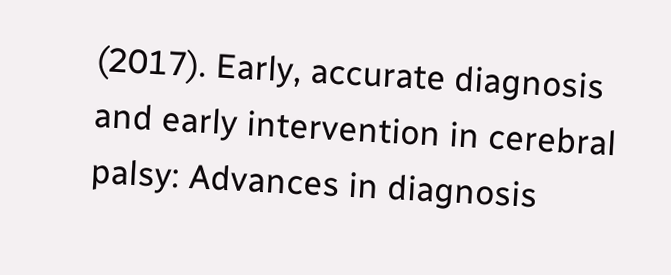(2017). Early, accurate diagnosis and early intervention in cerebral palsy: Advances in diagnosis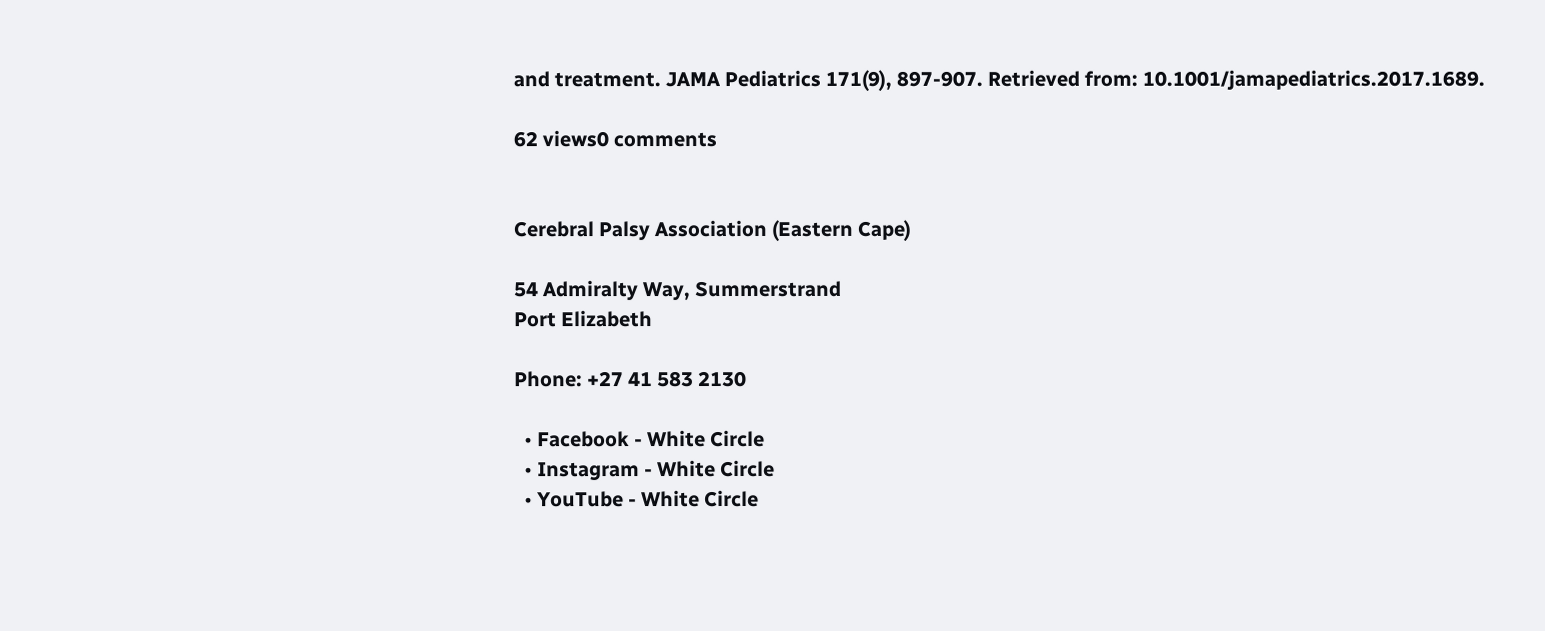and treatment. JAMA Pediatrics 171(9), 897-907. Retrieved from: 10.1001/jamapediatrics.2017.1689.

62 views0 comments


Cerebral Palsy Association (Eastern Cape)

54 Admiralty Way, Summerstrand
Port Elizabeth

Phone: +27 41 583 2130

  • Facebook - White Circle
  • Instagram - White Circle
  • YouTube - White Circle